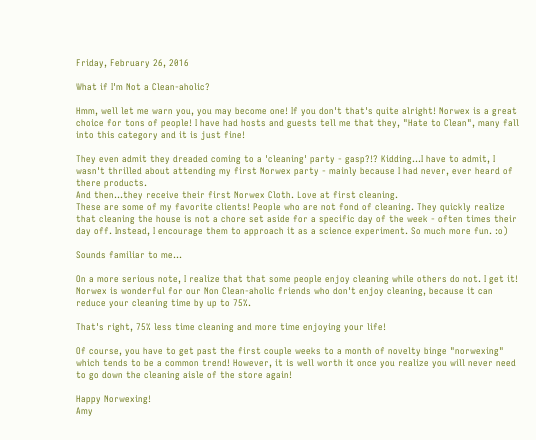Friday, February 26, 2016

What if I'm Not a Clean-aholic?

Hmm, well let me warn you, you may become one! If you don't that's quite alright! Norwex is a great choice for tons of people! I have had hosts and guests tell me that they, "Hate to Clean", many fall into this category and it is just fine!

They even admit they dreaded coming to a 'cleaning' party - gasp?!? Kidding...I have to admit, I wasn't thrilled about attending my first Norwex party - mainly because I had never, ever heard of there products.
And then...they receive their first Norwex Cloth. Love at first cleaning.
These are some of my favorite clients! People who are not fond of cleaning. They quickly realize that cleaning the house is not a chore set aside for a specific day of the week - often times their day off. Instead, I encourage them to approach it as a science experiment. So much more fun. :o)

Sounds familiar to me...

On a more serious note, I realize that that some people enjoy cleaning while others do not. I get it! Norwex is wonderful for our Non Clean-aholic friends who don't enjoy cleaning, because it can reduce your cleaning time by up to 75%.

That's right, 75% less time cleaning and more time enjoying your life!

Of course, you have to get past the first couple weeks to a month of novelty binge "norwexing" which tends to be a common trend! However, it is well worth it once you realize you will never need to go down the cleaning aisle of the store again!

Happy Norwexing!
Amy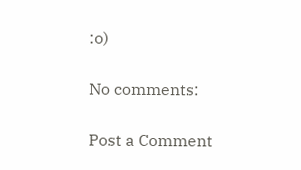:o)

No comments:

Post a Comment